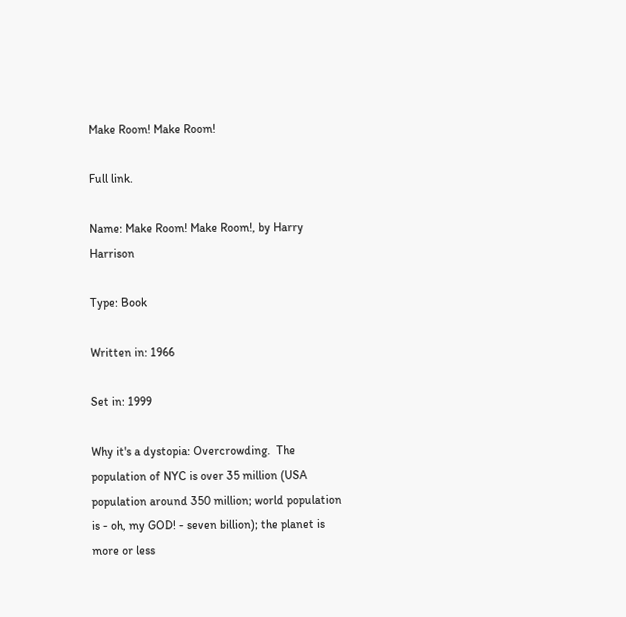Make Room! Make Room!

Full link.

Name: Make Room! Make Room!, by Harry Harrison

Type: Book

Written in: 1966

Set in: 1999

Why it's a dystopia: Overcrowding.  The population of NYC is over 35 million (USA population around 350 million; world population is - oh, my GOD! - seven billion); the planet is more or less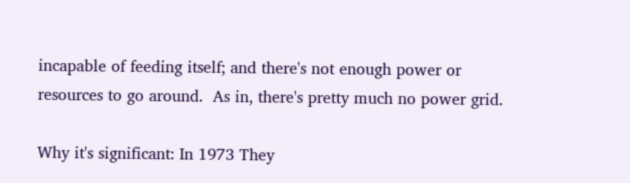incapable of feeding itself; and there's not enough power or resources to go around.  As in, there's pretty much no power grid.

Why it's significant: In 1973 They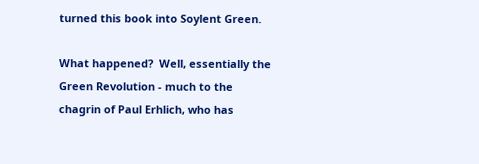turned this book into Soylent Green.

What happened?  Well, essentially the Green Revolution - much to the chagrin of Paul Erhlich, who has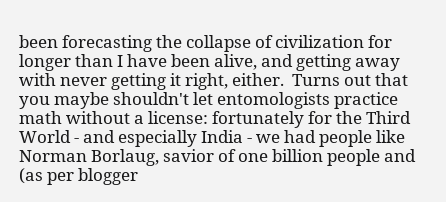been forecasting the collapse of civilization for longer than I have been alive, and getting away with never getting it right, either.  Turns out that you maybe shouldn't let entomologists practice math without a license: fortunately for the Third World - and especially India - we had people like Norman Borlaug, savior of one billion people and (as per blogger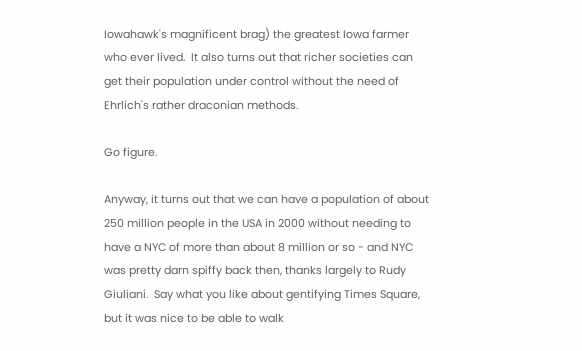Iowahawk's magnificent brag) the greatest Iowa farmer who ever lived.  It also turns out that richer societies can get their population under control without the need of Ehrlich's rather draconian methods.

Go figure.

Anyway, it turns out that we can have a population of about 250 million people in the USA in 2000 without needing to have a NYC of more than about 8 million or so - and NYC was pretty darn spiffy back then, thanks largely to Rudy Giuliani.  Say what you like about gentifying Times Square, but it was nice to be able to walk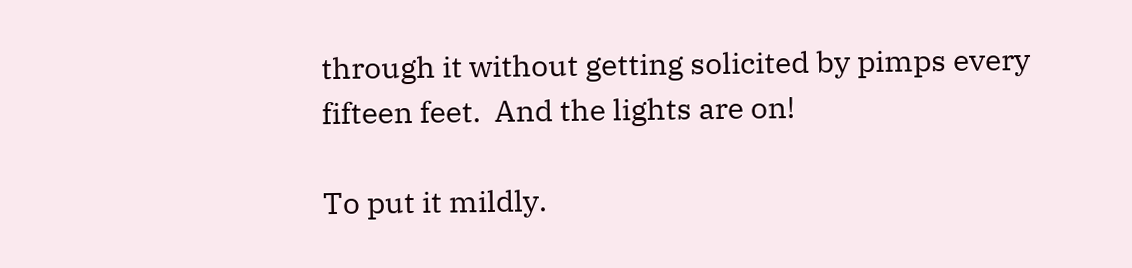through it without getting solicited by pimps every fifteen feet.  And the lights are on!

To put it mildly.